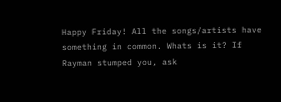Happy Friday! All the songs/artists have something in common. Whats is it? If Rayman stumped you, ask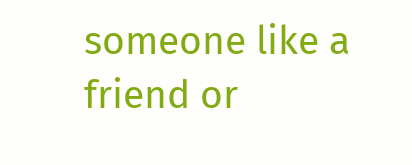someone like a friend or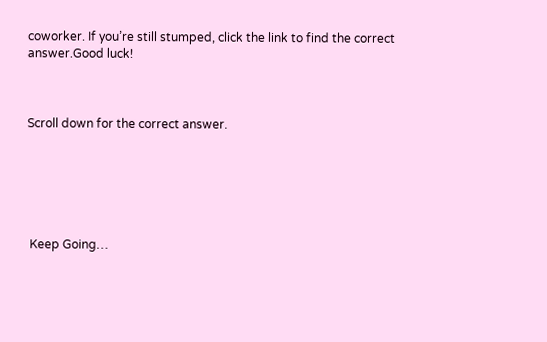coworker. If you’re still stumped, click the link to find the correct answer.Good luck!



Scroll down for the correct answer.






 Keep Going…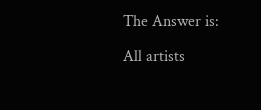The Answer is:

All artists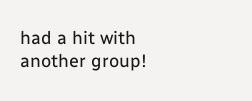had a hit with another group!